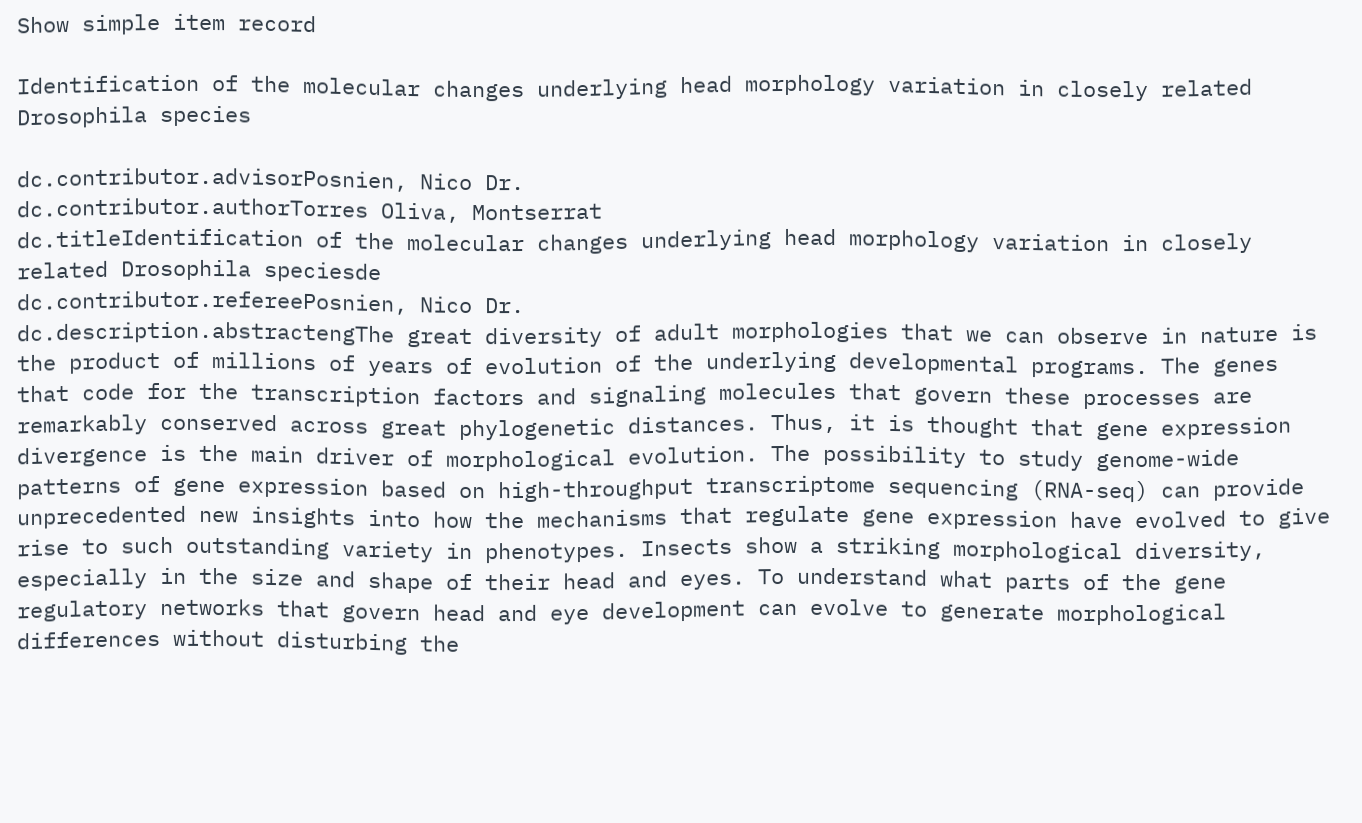Show simple item record

Identification of the molecular changes underlying head morphology variation in closely related Drosophila species

dc.contributor.advisorPosnien, Nico Dr.
dc.contributor.authorTorres Oliva, Montserrat
dc.titleIdentification of the molecular changes underlying head morphology variation in closely related Drosophila speciesde
dc.contributor.refereePosnien, Nico Dr.
dc.description.abstractengThe great diversity of adult morphologies that we can observe in nature is the product of millions of years of evolution of the underlying developmental programs. The genes that code for the transcription factors and signaling molecules that govern these processes are remarkably conserved across great phylogenetic distances. Thus, it is thought that gene expression divergence is the main driver of morphological evolution. The possibility to study genome-wide patterns of gene expression based on high-throughput transcriptome sequencing (RNA-seq) can provide unprecedented new insights into how the mechanisms that regulate gene expression have evolved to give rise to such outstanding variety in phenotypes. Insects show a striking morphological diversity, especially in the size and shape of their head and eyes. To understand what parts of the gene regulatory networks that govern head and eye development can evolve to generate morphological differences without disturbing the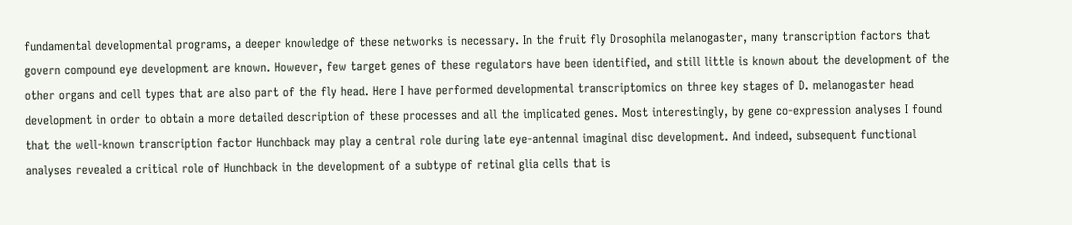fundamental developmental programs, a deeper knowledge of these networks is necessary. In the fruit fly Drosophila melanogaster, many transcription factors that govern compound eye development are known. However, few target genes of these regulators have been identified, and still little is known about the development of the other organs and cell types that are also part of the fly head. Here I have performed developmental transcriptomics on three key stages of D. melanogaster head development in order to obtain a more detailed description of these processes and all the implicated genes. Most interestingly, by gene co-expression analyses I found that the well-known transcription factor Hunchback may play a central role during late eye-antennal imaginal disc development. And indeed, subsequent functional analyses revealed a critical role of Hunchback in the development of a subtype of retinal glia cells that is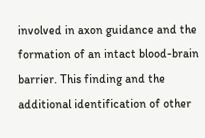involved in axon guidance and the formation of an intact blood-brain barrier. This finding and the additional identification of other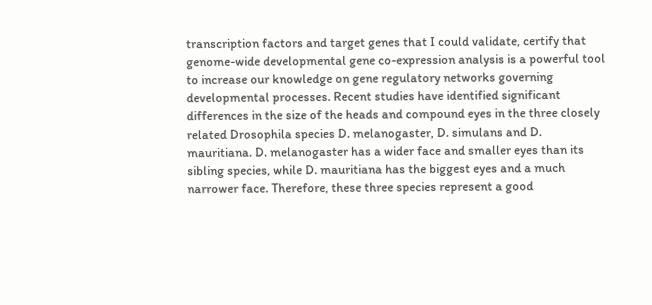transcription factors and target genes that I could validate, certify that genome-wide developmental gene co-expression analysis is a powerful tool to increase our knowledge on gene regulatory networks governing developmental processes. Recent studies have identified significant differences in the size of the heads and compound eyes in the three closely related Drosophila species D. melanogaster, D. simulans and D. mauritiana. D. melanogaster has a wider face and smaller eyes than its sibling species, while D. mauritiana has the biggest eyes and a much narrower face. Therefore, these three species represent a good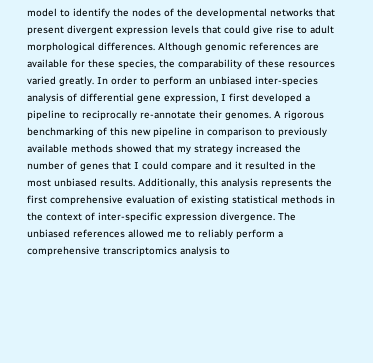model to identify the nodes of the developmental networks that present divergent expression levels that could give rise to adult morphological differences. Although genomic references are available for these species, the comparability of these resources varied greatly. In order to perform an unbiased inter-species analysis of differential gene expression, I first developed a pipeline to reciprocally re-annotate their genomes. A rigorous benchmarking of this new pipeline in comparison to previously available methods showed that my strategy increased the number of genes that I could compare and it resulted in the most unbiased results. Additionally, this analysis represents the first comprehensive evaluation of existing statistical methods in the context of inter-specific expression divergence. The unbiased references allowed me to reliably perform a comprehensive transcriptomics analysis to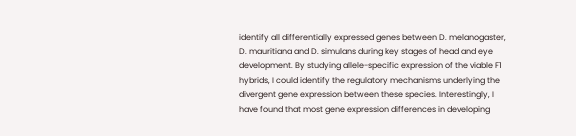identify all differentially expressed genes between D. melanogaster, D. mauritiana and D. simulans during key stages of head and eye development. By studying allele-specific expression of the viable F1 hybrids, I could identify the regulatory mechanisms underlying the divergent gene expression between these species. Interestingly, I have found that most gene expression differences in developing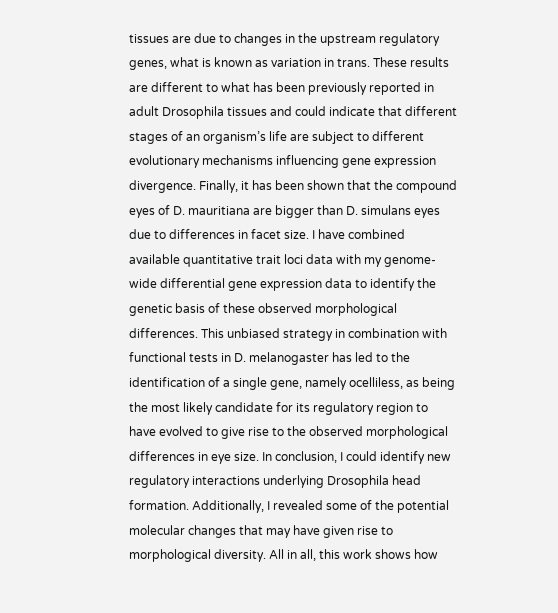tissues are due to changes in the upstream regulatory genes, what is known as variation in trans. These results are different to what has been previously reported in adult Drosophila tissues and could indicate that different stages of an organism’s life are subject to different evolutionary mechanisms influencing gene expression divergence. Finally, it has been shown that the compound eyes of D. mauritiana are bigger than D. simulans eyes due to differences in facet size. I have combined available quantitative trait loci data with my genome-wide differential gene expression data to identify the genetic basis of these observed morphological differences. This unbiased strategy in combination with functional tests in D. melanogaster has led to the identification of a single gene, namely ocelliless, as being the most likely candidate for its regulatory region to have evolved to give rise to the observed morphological differences in eye size. In conclusion, I could identify new regulatory interactions underlying Drosophila head formation. Additionally, I revealed some of the potential molecular changes that may have given rise to morphological diversity. All in all, this work shows how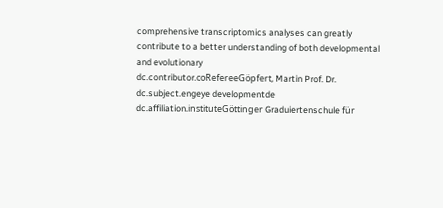comprehensive transcriptomics analyses can greatly contribute to a better understanding of both developmental and evolutionary
dc.contributor.coRefereeGöpfert, Martin Prof. Dr.
dc.subject.engeye developmentde
dc.affiliation.instituteGöttinger Graduiertenschule für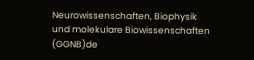Neurowissenschaften, Biophysik und molekulare Biowissenschaften (GGNB)de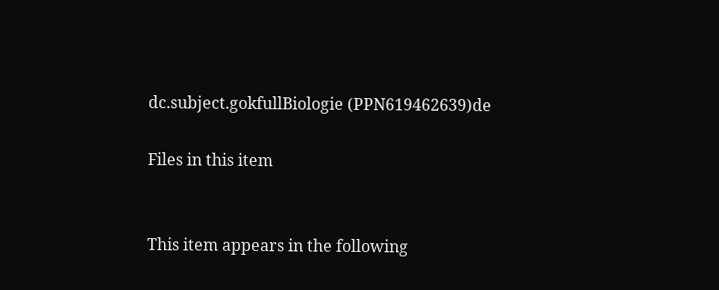dc.subject.gokfullBiologie (PPN619462639)de

Files in this item


This item appears in the following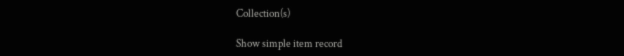Collection(s)

Show simple item record